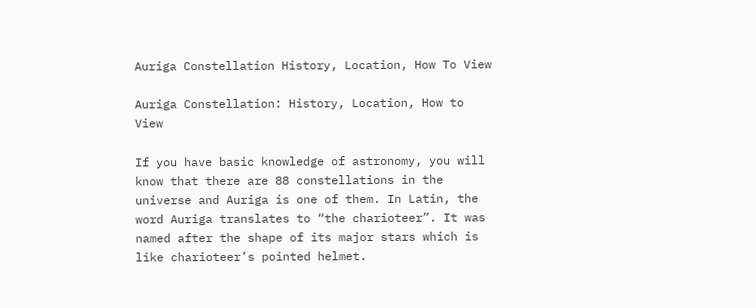Auriga Constellation History, Location, How To View

Auriga Constellation: History, Location, How to View

If you have basic knowledge of astronomy, you will know that there are 88 constellations in the universe and Auriga is one of them. In Latin, the word Auriga translates to “the charioteer”. It was named after the shape of its major stars which is like charioteer’s pointed helmet.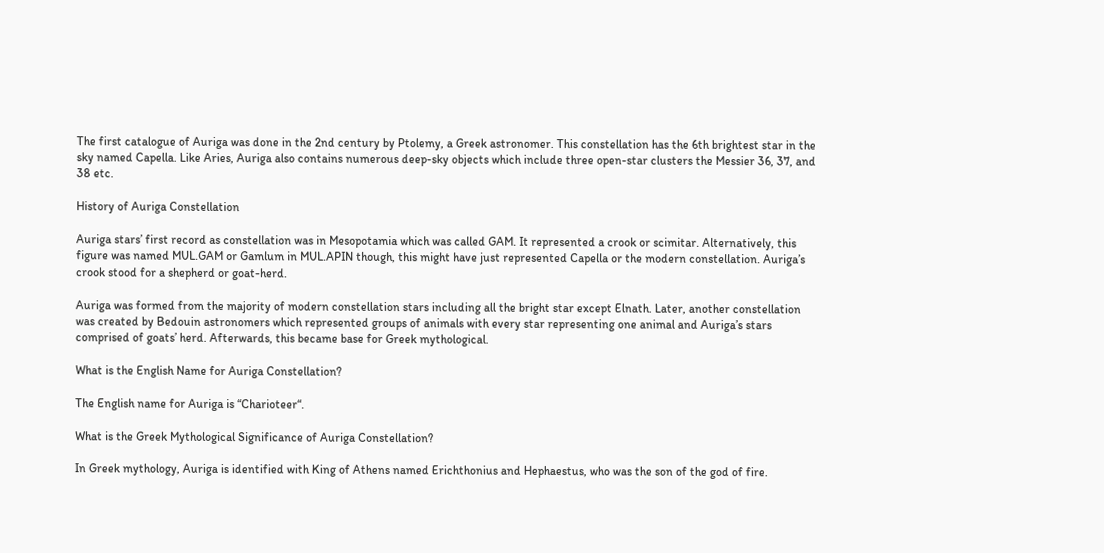The first catalogue of Auriga was done in the 2nd century by Ptolemy, a Greek astronomer. This constellation has the 6th brightest star in the sky named Capella. Like Aries, Auriga also contains numerous deep-sky objects which include three open-star clusters the Messier 36, 37, and 38 etc.

History of Auriga Constellation

Auriga stars’ first record as constellation was in Mesopotamia which was called GAM. It represented a crook or scimitar. Alternatively, this figure was named MUL.GAM or Gamlum in MUL.APIN though, this might have just represented Capella or the modern constellation. Auriga’s crook stood for a shepherd or goat-herd.

Auriga was formed from the majority of modern constellation stars including all the bright star except Elnath. Later, another constellation was created by Bedouin astronomers which represented groups of animals with every star representing one animal and Auriga’s stars comprised of goats’ herd. Afterwards, this became base for Greek mythological.

What is the English Name for Auriga Constellation?

The English name for Auriga is “Charioteer“.

What is the Greek Mythological Significance of Auriga Constellation?

In Greek mythology, Auriga is identified with King of Athens named Erichthonius and Hephaestus, who was the son of the god of fire.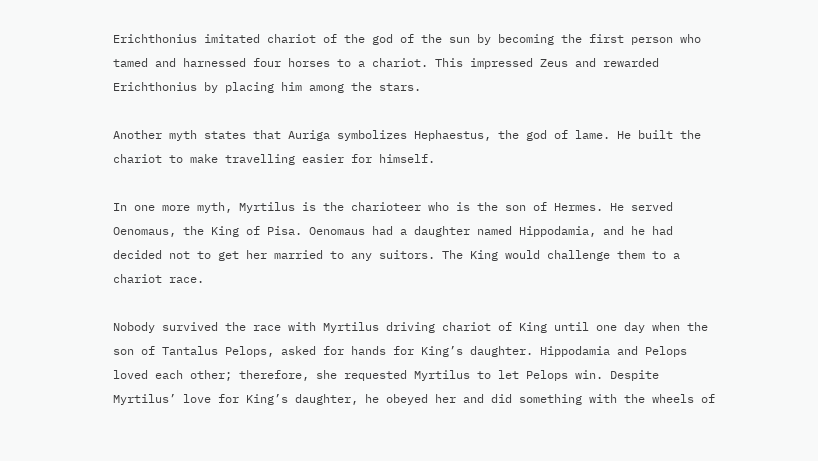Erichthonius imitated chariot of the god of the sun by becoming the first person who tamed and harnessed four horses to a chariot. This impressed Zeus and rewarded Erichthonius by placing him among the stars.

Another myth states that Auriga symbolizes Hephaestus, the god of lame. He built the chariot to make travelling easier for himself.

In one more myth, Myrtilus is the charioteer who is the son of Hermes. He served Oenomaus, the King of Pisa. Oenomaus had a daughter named Hippodamia, and he had decided not to get her married to any suitors. The King would challenge them to a chariot race.

Nobody survived the race with Myrtilus driving chariot of King until one day when the son of Tantalus Pelops, asked for hands for King’s daughter. Hippodamia and Pelops loved each other; therefore, she requested Myrtilus to let Pelops win. Despite Myrtilus’ love for King’s daughter, he obeyed her and did something with the wheels of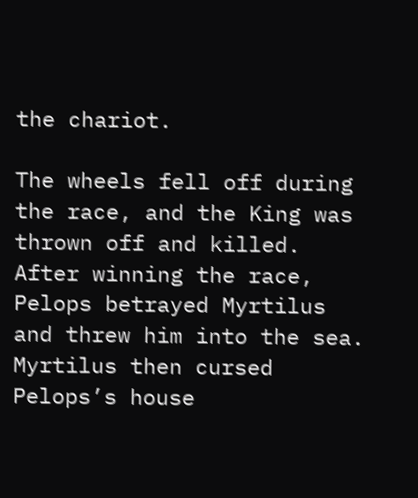the chariot.

The wheels fell off during the race, and the King was thrown off and killed. After winning the race, Pelops betrayed Myrtilus and threw him into the sea. Myrtilus then cursed Pelops’s house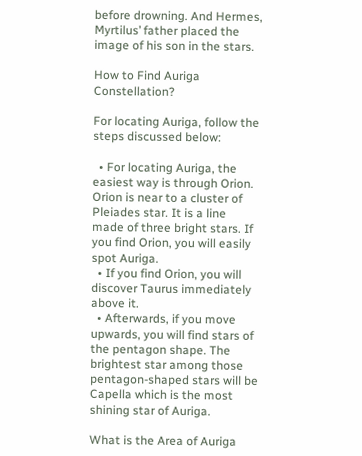before drowning. And Hermes, Myrtilus’ father placed the image of his son in the stars.

How to Find Auriga Constellation?

For locating Auriga, follow the steps discussed below:

  • For locating Auriga, the easiest way is through Orion. Orion is near to a cluster of Pleiades star. It is a line made of three bright stars. If you find Orion, you will easily spot Auriga.
  • If you find Orion, you will discover Taurus immediately above it.
  • Afterwards, if you move upwards, you will find stars of the pentagon shape. The brightest star among those pentagon-shaped stars will be Capella which is the most shining star of Auriga.

What is the Area of Auriga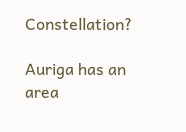Constellation?

Auriga has an area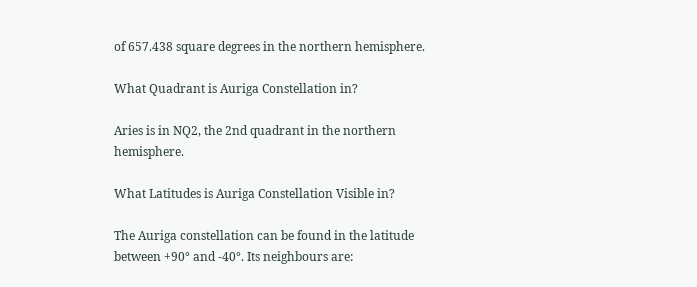of 657.438 square degrees in the northern hemisphere.

What Quadrant is Auriga Constellation in?

Aries is in NQ2, the 2nd quadrant in the northern hemisphere.

What Latitudes is Auriga Constellation Visible in?

The Auriga constellation can be found in the latitude between +90° and -40°. Its neighbours are: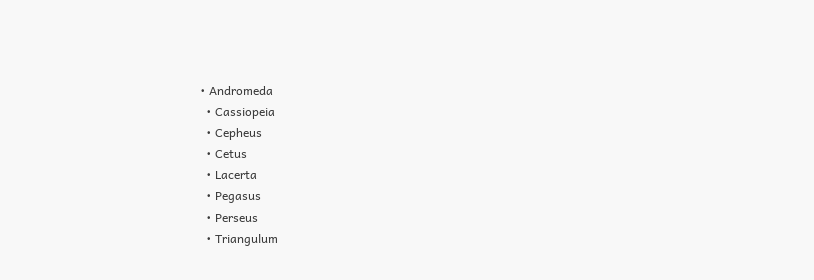• Andromeda
  • Cassiopeia
  • Cepheus
  • Cetus
  • Lacerta
  • Pegasus
  • Perseus
  • Triangulum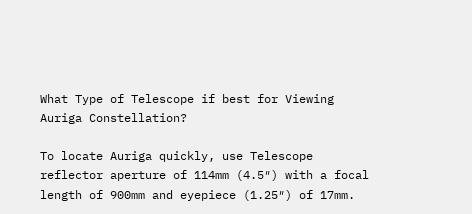What Type of Telescope if best for Viewing Auriga Constellation?

To locate Auriga quickly, use Telescope reflector aperture of 114mm (4.5″) with a focal length of 900mm and eyepiece (1.25″) of 17mm.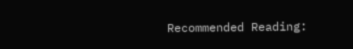Recommended Reading: